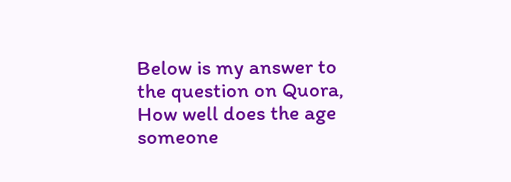Below is my answer to the question on Quora, How well does the age someone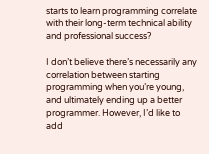starts to learn programming correlate with their long-term technical ability and professional success?

I don’t believe there’s necessarily any correlation between starting programming when you’re young, and ultimately ending up a better programmer. However, I’d like to add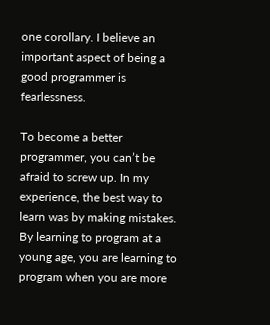one corollary. I believe an important aspect of being a good programmer is fearlessness.

To become a better programmer, you can’t be afraid to screw up. In my experience, the best way to learn was by making mistakes. By learning to program at a young age, you are learning to program when you are more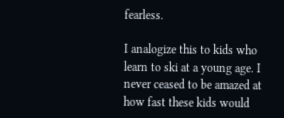fearless.

I analogize this to kids who learn to ski at a young age. I never ceased to be amazed at how fast these kids would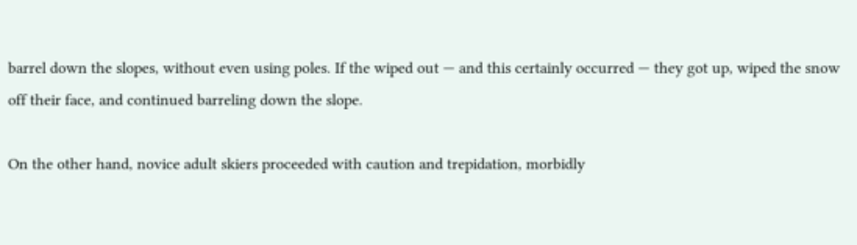barrel down the slopes, without even using poles. If the wiped out — and this certainly occurred — they got up, wiped the snow off their face, and continued barreling down the slope.

On the other hand, novice adult skiers proceeded with caution and trepidation, morbidly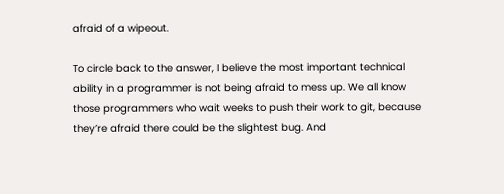afraid of a wipeout.

To circle back to the answer, I believe the most important technical ability in a programmer is not being afraid to mess up. We all know those programmers who wait weeks to push their work to git, because they’re afraid there could be the slightest bug. And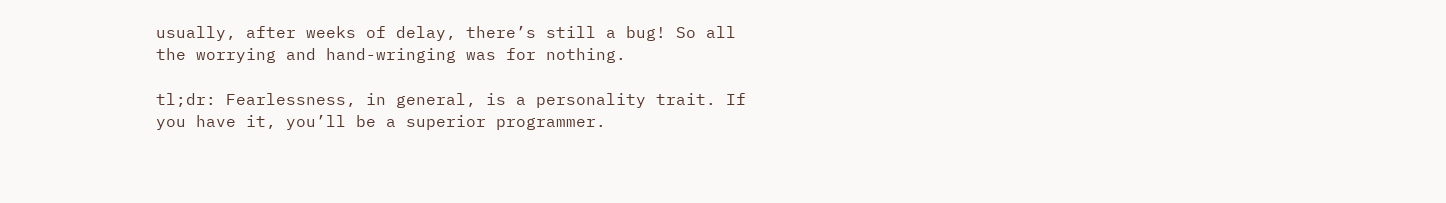usually, after weeks of delay, there’s still a bug! So all the worrying and hand-wringing was for nothing.

tl;dr: Fearlessness, in general, is a personality trait. If you have it, you’ll be a superior programmer.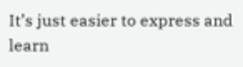It’s just easier to express and learn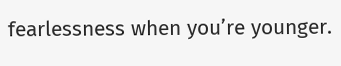fearlessness when you’re younger.